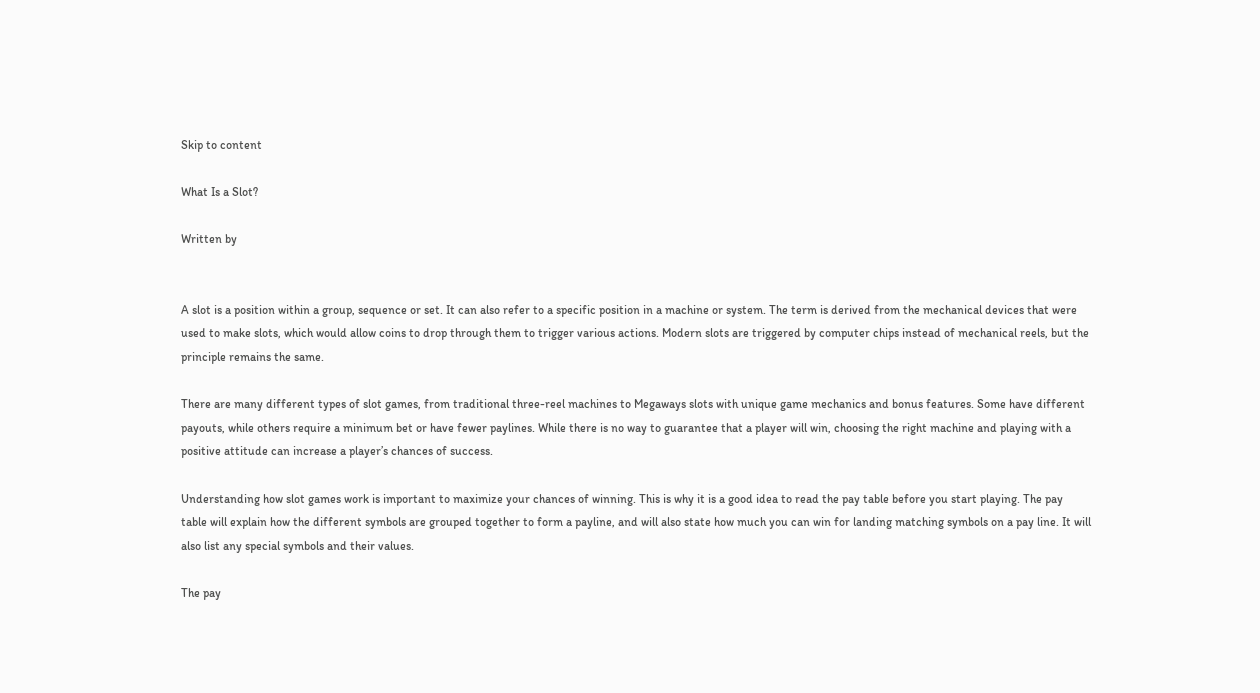Skip to content

What Is a Slot?

Written by


A slot is a position within a group, sequence or set. It can also refer to a specific position in a machine or system. The term is derived from the mechanical devices that were used to make slots, which would allow coins to drop through them to trigger various actions. Modern slots are triggered by computer chips instead of mechanical reels, but the principle remains the same.

There are many different types of slot games, from traditional three-reel machines to Megaways slots with unique game mechanics and bonus features. Some have different payouts, while others require a minimum bet or have fewer paylines. While there is no way to guarantee that a player will win, choosing the right machine and playing with a positive attitude can increase a player’s chances of success.

Understanding how slot games work is important to maximize your chances of winning. This is why it is a good idea to read the pay table before you start playing. The pay table will explain how the different symbols are grouped together to form a payline, and will also state how much you can win for landing matching symbols on a pay line. It will also list any special symbols and their values.

The pay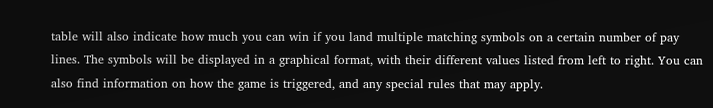table will also indicate how much you can win if you land multiple matching symbols on a certain number of pay lines. The symbols will be displayed in a graphical format, with their different values listed from left to right. You can also find information on how the game is triggered, and any special rules that may apply.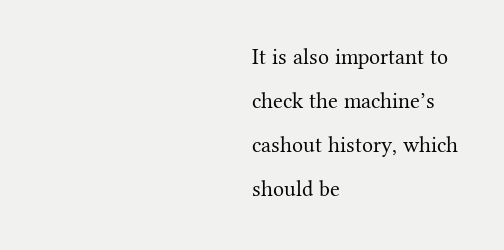It is also important to check the machine’s cashout history, which should be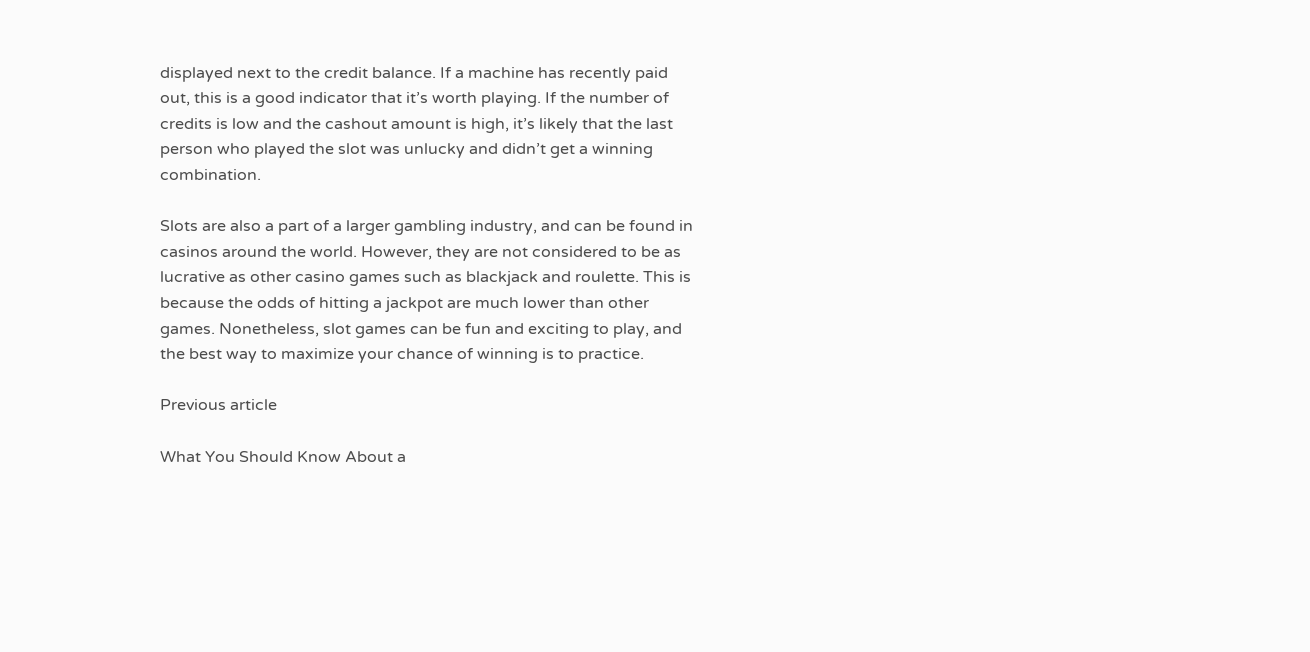displayed next to the credit balance. If a machine has recently paid out, this is a good indicator that it’s worth playing. If the number of credits is low and the cashout amount is high, it’s likely that the last person who played the slot was unlucky and didn’t get a winning combination.

Slots are also a part of a larger gambling industry, and can be found in casinos around the world. However, they are not considered to be as lucrative as other casino games such as blackjack and roulette. This is because the odds of hitting a jackpot are much lower than other games. Nonetheless, slot games can be fun and exciting to play, and the best way to maximize your chance of winning is to practice.

Previous article

What You Should Know About a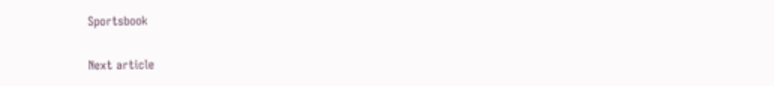Sportsbook

Next article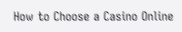How to Choose a Casino Online